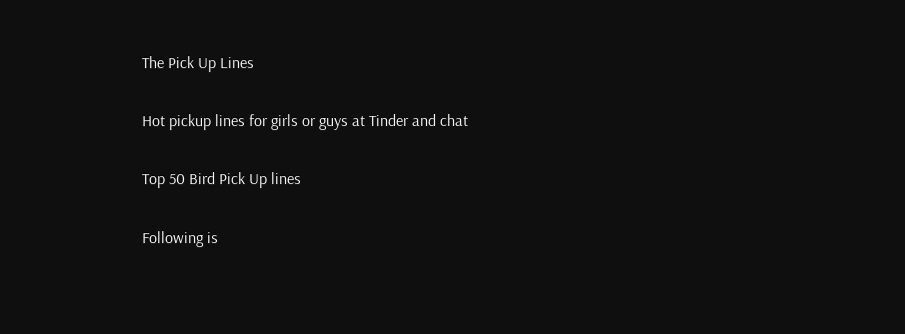The Pick Up Lines

Hot pickup lines for girls or guys at Tinder and chat

Top 50 Bird Pick Up lines

Following is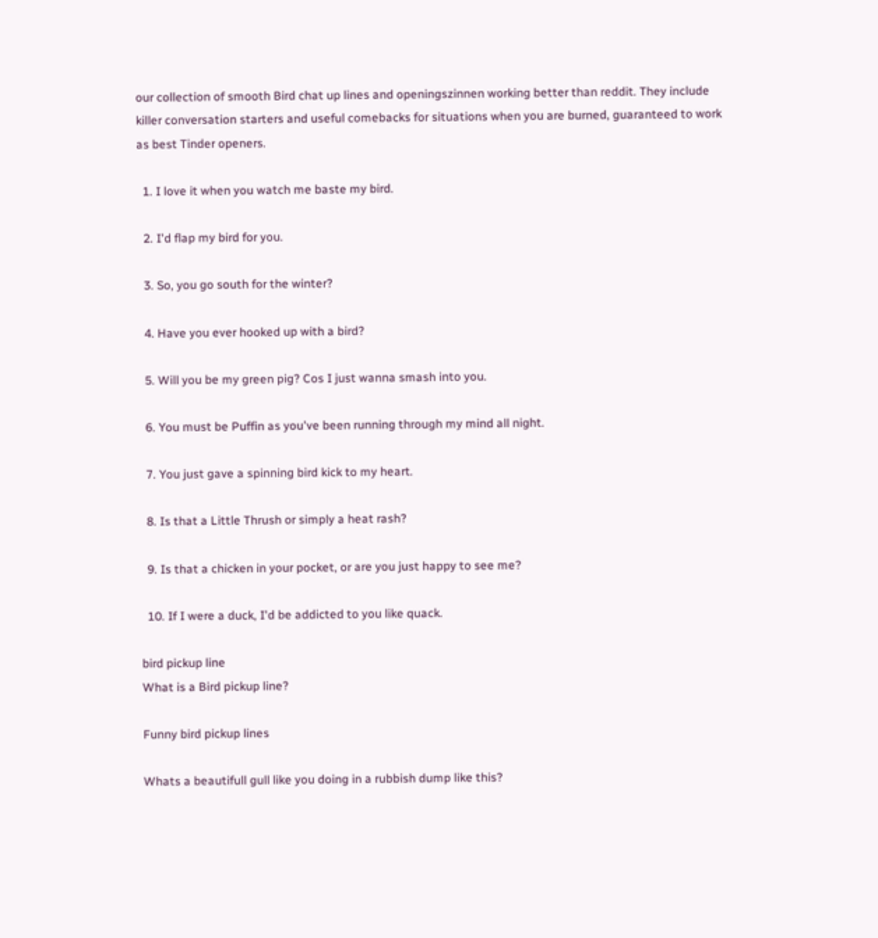our collection of smooth Bird chat up lines and openingszinnen working better than reddit. They include killer conversation starters and useful comebacks for situations when you are burned, guaranteed to work as best Tinder openers.

  1. I love it when you watch me baste my bird.

  2. I'd flap my bird for you.

  3. So, you go south for the winter?

  4. Have you ever hooked up with a bird?

  5. Will you be my green pig? Cos I just wanna smash into you.

  6. You must be Puffin as you've been running through my mind all night.

  7. You just gave a spinning bird kick to my heart.

  8. Is that a Little Thrush or simply a heat rash?

  9. Is that a chicken in your pocket, or are you just happy to see me?

  10. If I were a duck, I'd be addicted to you like quack.

bird pickup line
What is a Bird pickup line?

Funny bird pickup lines

Whats a beautifull gull like you doing in a rubbish dump like this?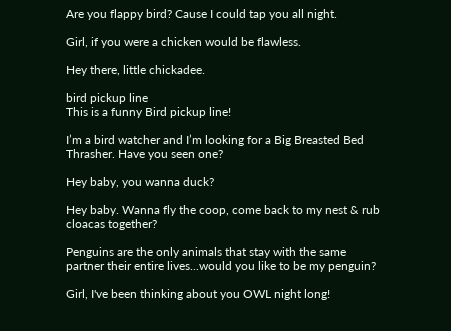Are you flappy bird? Cause I could tap you all night.

Girl, if you were a chicken would be flawless.

Hey there, little chickadee.

bird pickup line
This is a funny Bird pickup line!

I’m a bird watcher and I’m looking for a Big Breasted Bed Thrasher. Have you seen one?

Hey baby, you wanna duck?

Hey baby. Wanna fly the coop, come back to my nest & rub cloacas together?

Penguins are the only animals that stay with the same partner their entire lives...would you like to be my penguin?

Girl, I've been thinking about you OWL night long!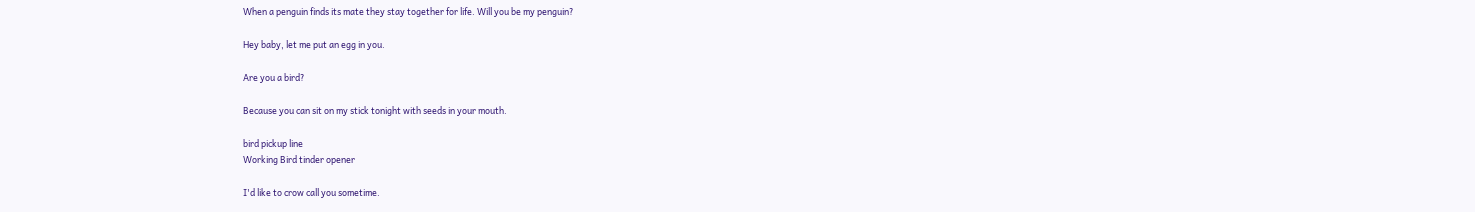When a penguin finds its mate they stay together for life. Will you be my penguin?

Hey baby, let me put an egg in you.

Are you a bird?

Because you can sit on my stick tonight with seeds in your mouth.

bird pickup line
Working Bird tinder opener

I'd like to crow call you sometime.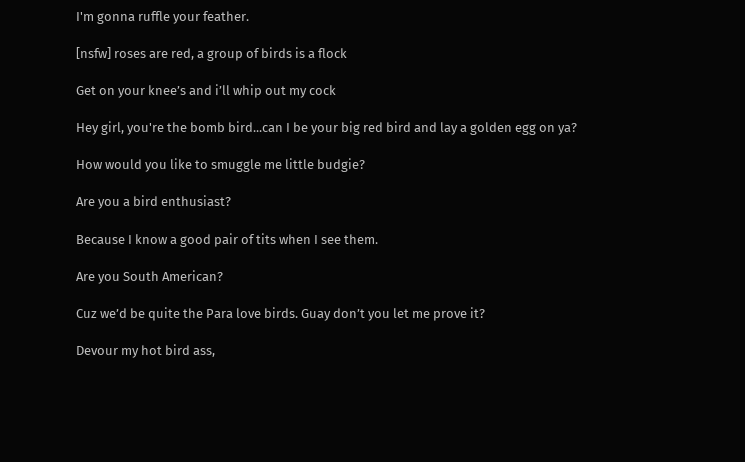I'm gonna ruffle your feather.

[nsfw] roses are red, a group of birds is a flock

Get on your knee’s and i’ll whip out my cock

Hey girl, you're the bomb bird...can I be your big red bird and lay a golden egg on ya?

How would you like to smuggle me little budgie?

Are you a bird enthusiast?

Because I know a good pair of tits when I see them.

Are you South American?

Cuz we’d be quite the Para love birds. Guay don’t you let me prove it?

Devour my hot bird ass,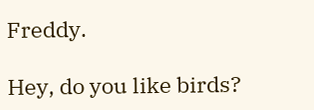Freddy.

Hey, do you like birds?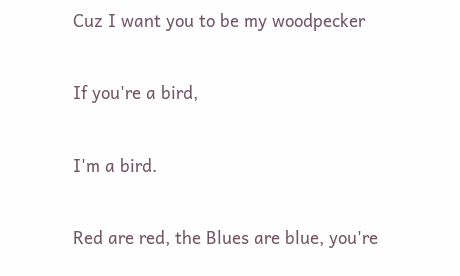Cuz I want you to be my woodpecker

If you're a bird,

I'm a bird.

Red are red, the Blues are blue, you're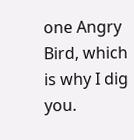one Angry Bird, which is why I dig you.